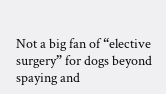Not a big fan of “elective surgery” for dogs beyond spaying and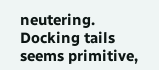neutering. Docking tails seems primitive,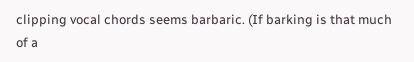clipping vocal chords seems barbaric. (If barking is that much of a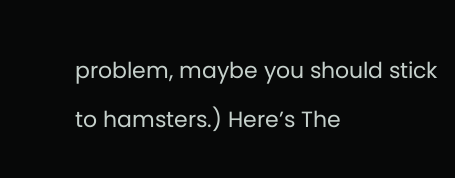problem, maybe you should stick to hamsters.) Here’s The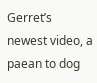Gerret’s newest video, a paean to dog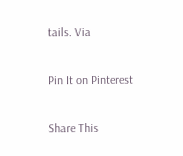tails. Via

Pin It on Pinterest

Share This